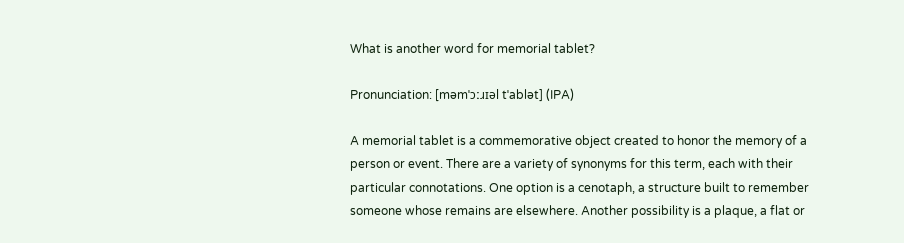What is another word for memorial tablet?

Pronunciation: [məmˈɔːɹɪəl tˈablət] (IPA)

A memorial tablet is a commemorative object created to honor the memory of a person or event. There are a variety of synonyms for this term, each with their particular connotations. One option is a cenotaph, a structure built to remember someone whose remains are elsewhere. Another possibility is a plaque, a flat or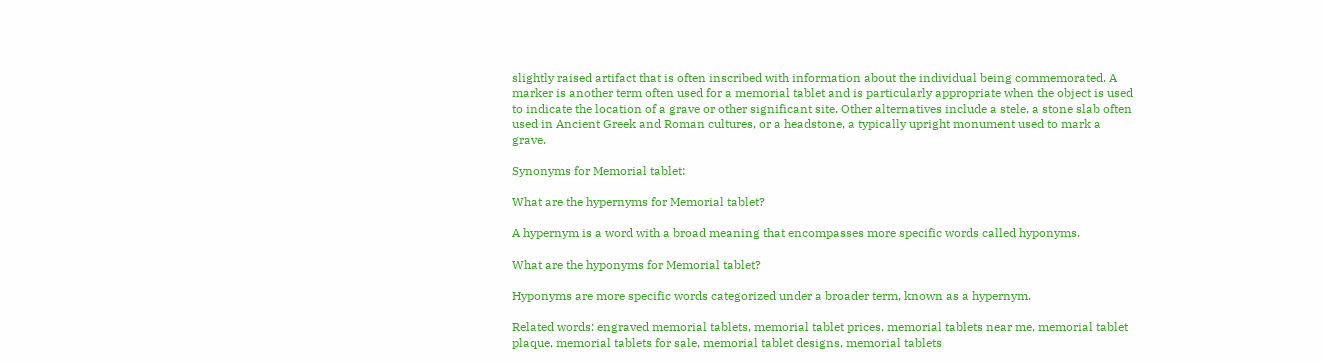slightly raised artifact that is often inscribed with information about the individual being commemorated. A marker is another term often used for a memorial tablet and is particularly appropriate when the object is used to indicate the location of a grave or other significant site. Other alternatives include a stele, a stone slab often used in Ancient Greek and Roman cultures, or a headstone, a typically upright monument used to mark a grave.

Synonyms for Memorial tablet:

What are the hypernyms for Memorial tablet?

A hypernym is a word with a broad meaning that encompasses more specific words called hyponyms.

What are the hyponyms for Memorial tablet?

Hyponyms are more specific words categorized under a broader term, known as a hypernym.

Related words: engraved memorial tablets, memorial tablet prices, memorial tablets near me, memorial tablet plaque, memorial tablets for sale, memorial tablet designs, memorial tablets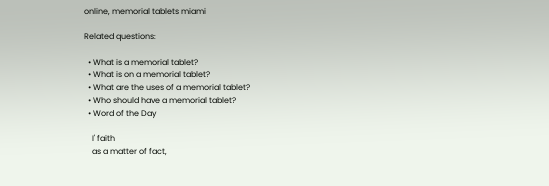online, memorial tablets miami

Related questions:

  • What is a memorial tablet?
  • What is on a memorial tablet?
  • What are the uses of a memorial tablet?
  • Who should have a memorial tablet?
  • Word of the Day

    I' faith
    as a matter of fact,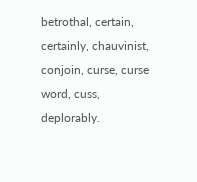betrothal, certain, certainly, chauvinist, conjoin, curse, curse word, cuss, deplorably.